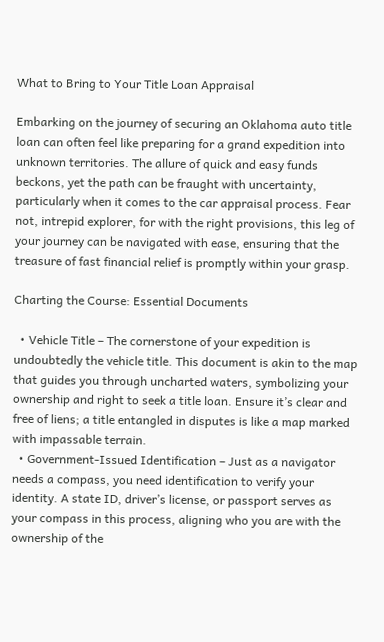What to Bring to Your Title Loan Appraisal

Embarking on the journey of securing an Oklahoma auto title loan can often feel like preparing for a grand expedition into unknown territories. The allure of quick and easy funds beckons, yet the path can be fraught with uncertainty, particularly when it comes to the car appraisal process. Fear not, intrepid explorer, for with the right provisions, this leg of your journey can be navigated with ease, ensuring that the treasure of fast financial relief is promptly within your grasp.

Charting the Course: Essential Documents

  • Vehicle Title – The cornerstone of your expedition is undoubtedly the vehicle title. This document is akin to the map that guides you through uncharted waters, symbolizing your ownership and right to seek a title loan. Ensure it’s clear and free of liens; a title entangled in disputes is like a map marked with impassable terrain.
  • Government-Issued Identification – Just as a navigator needs a compass, you need identification to verify your identity. A state ID, driver’s license, or passport serves as your compass in this process, aligning who you are with the ownership of the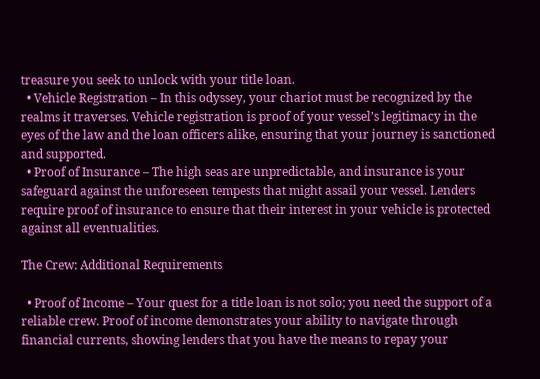treasure you seek to unlock with your title loan.
  • Vehicle Registration – In this odyssey, your chariot must be recognized by the realms it traverses. Vehicle registration is proof of your vessel’s legitimacy in the eyes of the law and the loan officers alike, ensuring that your journey is sanctioned and supported.
  • Proof of Insurance – The high seas are unpredictable, and insurance is your safeguard against the unforeseen tempests that might assail your vessel. Lenders require proof of insurance to ensure that their interest in your vehicle is protected against all eventualities.

The Crew: Additional Requirements

  • Proof of Income – Your quest for a title loan is not solo; you need the support of a reliable crew. Proof of income demonstrates your ability to navigate through financial currents, showing lenders that you have the means to repay your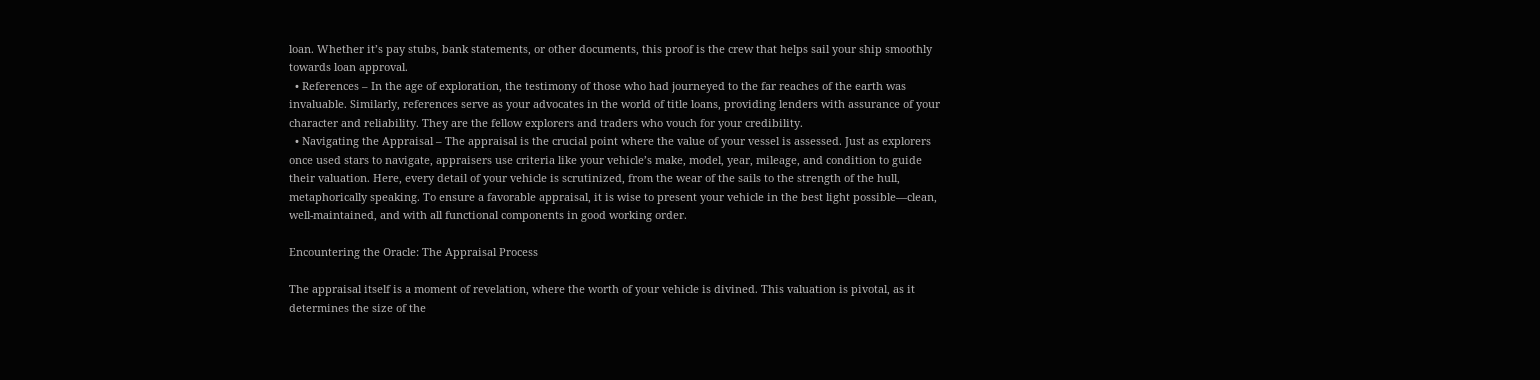loan. Whether it’s pay stubs, bank statements, or other documents, this proof is the crew that helps sail your ship smoothly towards loan approval.
  • References – In the age of exploration, the testimony of those who had journeyed to the far reaches of the earth was invaluable. Similarly, references serve as your advocates in the world of title loans, providing lenders with assurance of your character and reliability. They are the fellow explorers and traders who vouch for your credibility.
  • Navigating the Appraisal – The appraisal is the crucial point where the value of your vessel is assessed. Just as explorers once used stars to navigate, appraisers use criteria like your vehicle’s make, model, year, mileage, and condition to guide their valuation. Here, every detail of your vehicle is scrutinized, from the wear of the sails to the strength of the hull, metaphorically speaking. To ensure a favorable appraisal, it is wise to present your vehicle in the best light possible—clean, well-maintained, and with all functional components in good working order.

Encountering the Oracle: The Appraisal Process

The appraisal itself is a moment of revelation, where the worth of your vehicle is divined. This valuation is pivotal, as it determines the size of the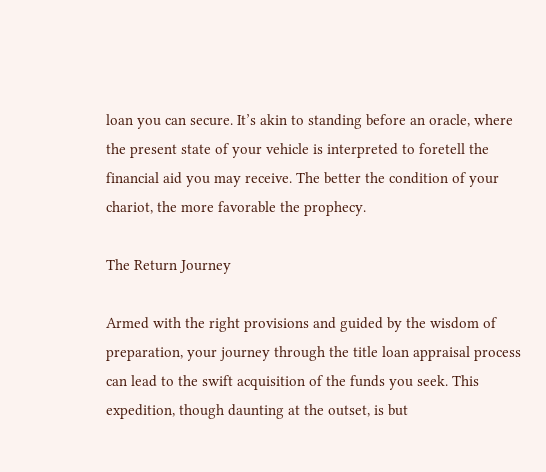loan you can secure. It’s akin to standing before an oracle, where the present state of your vehicle is interpreted to foretell the financial aid you may receive. The better the condition of your chariot, the more favorable the prophecy.

The Return Journey

Armed with the right provisions and guided by the wisdom of preparation, your journey through the title loan appraisal process can lead to the swift acquisition of the funds you seek. This expedition, though daunting at the outset, is but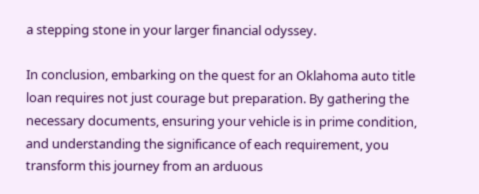a stepping stone in your larger financial odyssey.

In conclusion, embarking on the quest for an Oklahoma auto title loan requires not just courage but preparation. By gathering the necessary documents, ensuring your vehicle is in prime condition, and understanding the significance of each requirement, you transform this journey from an arduous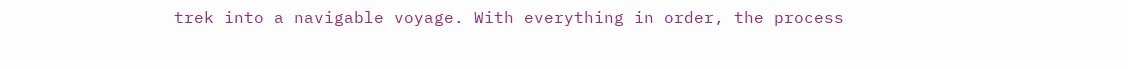trek into a navigable voyage. With everything in order, the process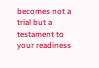becomes not a trial but a testament to your readiness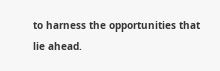to harness the opportunities that lie ahead.